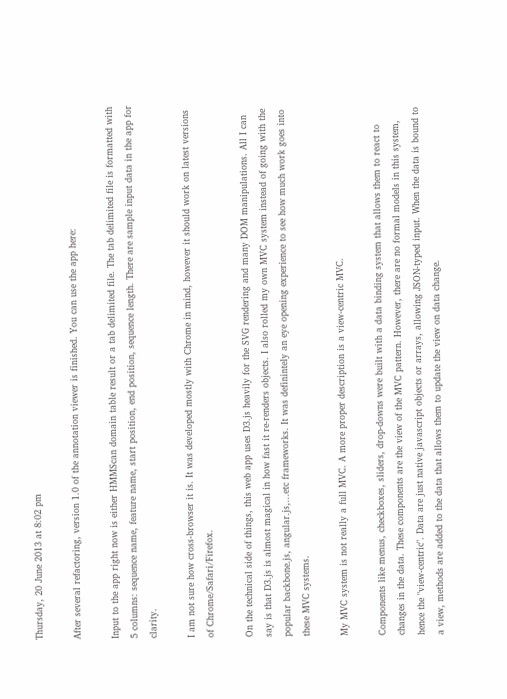Thursday, 20 June 2013 at 8:02 pm

After several refactoring, version 1.0 of the annotation viewer is finished. You can use the app here:

Input to the app right now is either HMMScan domain table result or a tab delimited file. The tab delimited file is formatted with 5 columns: sequence name, feature name, start position, end position, sequence length. There are sample input data in the app for clarity.

I am not sure how cross-browser it is. It was developed mostly with Chrome in mind, however it should work on latest versions of Chrome/Safari/Firefox.

On the technical side of things, this web app uses D3.js heavily for the SVG rendering and many DOM manipulations. All I can say is that D3.js is almost magical in how fast it re-renders objects. I also rolled my own MVC system instead of going with the popular backbone.js, angular.js,...etc frameworks. It was definintely an eye opening experience to see how much work goes into these MVC systems.

My MVC system is not really a full MVC. A more proper description is a view-centric MVC.

Components like menus, checkboxes, sliders, drop-downs were built with a data binding system that allows them to react to changes in the data. These components are the view of the MVC pattern. However, there are no formal models in this system, hence the "view-centric". Data are just native javascript objects or arrays, allowing JSON-typed input. When the data is bound to a view, methods are added to the data that allows them to update the view on data change.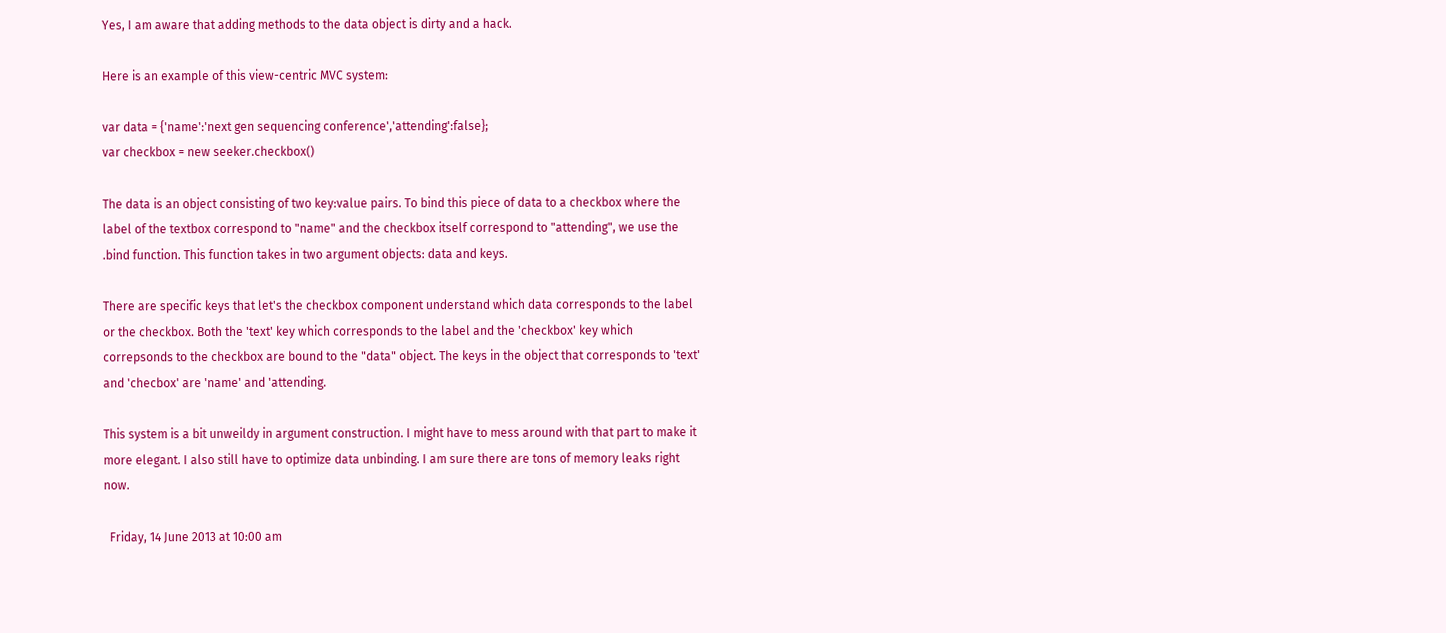Yes, I am aware that adding methods to the data object is dirty and a hack.

Here is an example of this view-centric MVC system:

var data = {'name':'next gen sequencing conference','attending':false};
var checkbox = new seeker.checkbox()

The data is an object consisting of two key:value pairs. To bind this piece of data to a checkbox where the label of the textbox correspond to "name" and the checkbox itself correspond to "attending", we use the .bind function. This function takes in two argument objects: data and keys.

There are specific keys that let's the checkbox component understand which data corresponds to the label or the checkbox. Both the 'text' key which corresponds to the label and the 'checkbox' key which correpsonds to the checkbox are bound to the "data" object. The keys in the object that corresponds to 'text' and 'checbox' are 'name' and 'attending.

This system is a bit unweildy in argument construction. I might have to mess around with that part to make it more elegant. I also still have to optimize data unbinding. I am sure there are tons of memory leaks right now.

  Friday, 14 June 2013 at 10:00 am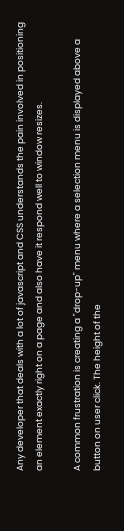Any developer that deals with a lot of javascript and CSS understands the pain involved in positioning an element exactly right on a page and also have it respond well to window resizes.

A common frustration is creating a "drop-up" menu where a selection menu is displayed above a button on user click. The height of the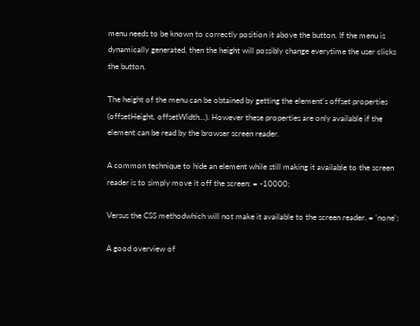menu needs to be known to correctly position it above the button. If the menu is dynamically generated, then the height will possibly change everytime the user clicks the button.

The height of the menu can be obtained by getting the element's offset properties (offsetHeight, offsetWidth...). However these properties are only available if the element can be read by the browser screen reader.

A common technique to hide an element while still making it available to the screen reader is to simply move it off the screen: = -10000;

Versus the CSS methodwhich will not make it available to the screen reader. = 'none';

A good overview of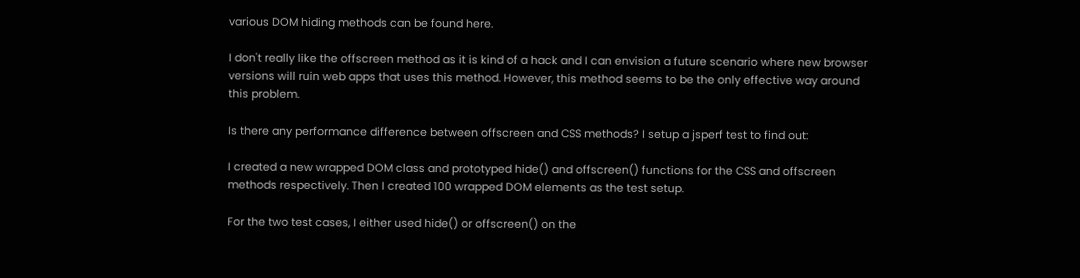various DOM hiding methods can be found here.

I don't really like the offscreen method as it is kind of a hack and I can envision a future scenario where new browser versions will ruin web apps that uses this method. However, this method seems to be the only effective way around this problem.

Is there any performance difference between offscreen and CSS methods? I setup a jsperf test to find out:

I created a new wrapped DOM class and prototyped hide() and offscreen() functions for the CSS and offscreen methods respectively. Then I created 100 wrapped DOM elements as the test setup.

For the two test cases, I either used hide() or offscreen() on the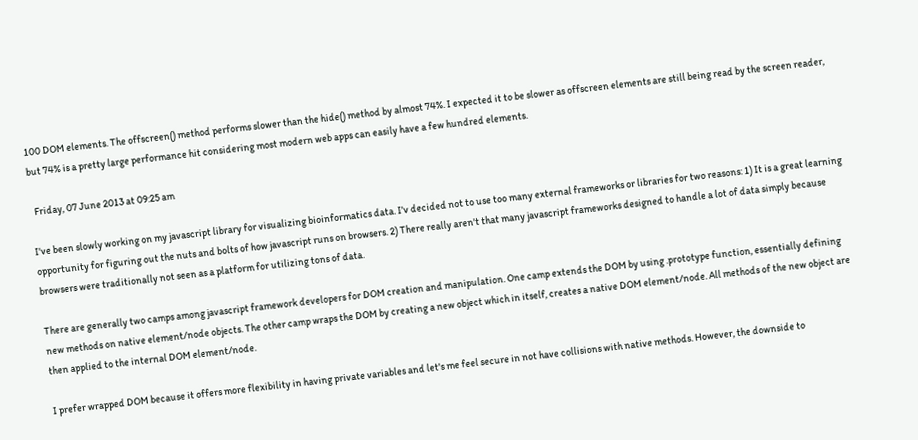100 DOM elements. The offscreen() method performs slower than the hide() method by almost 74%. I expected it to be slower as offscreen elements are still being read by the screen reader, but 74% is a pretty large performance hit considering most modern web apps can easily have a few hundred elements.

  Friday, 07 June 2013 at 09:25 am

I've been slowly working on my javascript library for visualizing bioinformatics data. I'v decided not to use too many external frameworks or libraries for two reasons: 1) It is a great learning opportunity for figuring out the nuts and bolts of how javascript runs on browsers. 2) There really aren't that many javascript frameworks designed to handle a lot of data simply because browsers were traditionally not seen as a platform for utilizing tons of data.

There are generally two camps among javascript framework developers for DOM creation and manipulation. One camp extends the DOM by using .prototype function, essentially defining new methods on native element/node objects. The other camp wraps the DOM by creating a new object which in itself, creates a native DOM element/node. All methods of the new object are then applied to the internal DOM element/node.

I prefer wrapped DOM because it offers more flexibility in having private variables and let's me feel secure in not have collisions with native methods. However, the downside to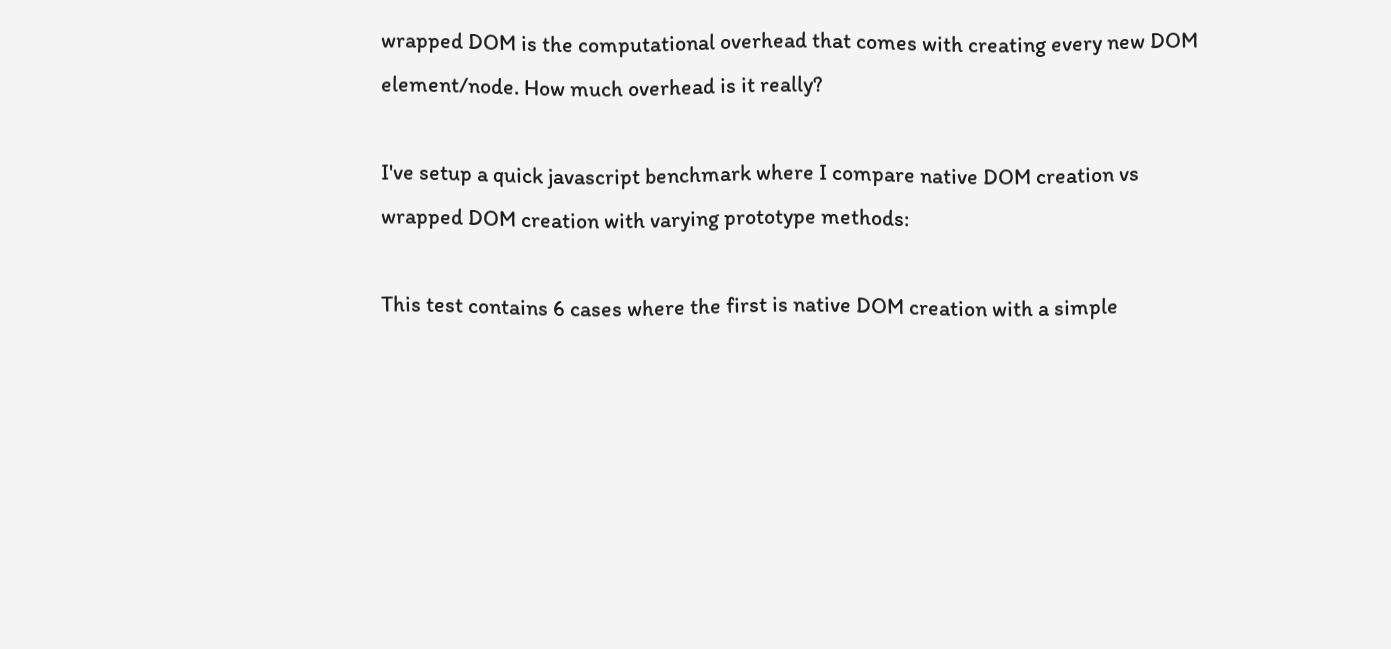wrapped DOM is the computational overhead that comes with creating every new DOM element/node. How much overhead is it really?

I've setup a quick javascript benchmark where I compare native DOM creation vs wrapped DOM creation with varying prototype methods:

This test contains 6 cases where the first is native DOM creation with a simple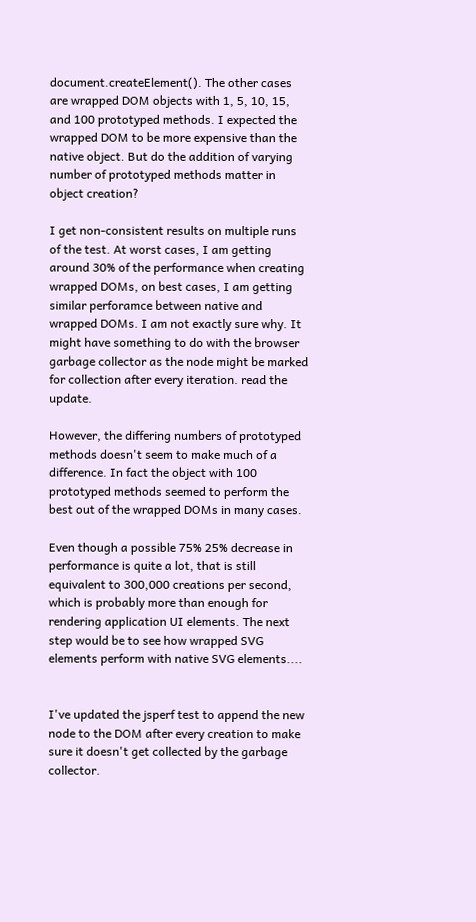document.createElement(). The other cases are wrapped DOM objects with 1, 5, 10, 15, and 100 prototyped methods. I expected the wrapped DOM to be more expensive than the native object. But do the addition of varying number of prototyped methods matter in object creation?

I get non-consistent results on multiple runs of the test. At worst cases, I am getting around 30% of the performance when creating wrapped DOMs, on best cases, I am getting similar perforamce between native and wrapped DOMs. I am not exactly sure why. It might have something to do with the browser garbage collector as the node might be marked for collection after every iteration. read the update.

However, the differing numbers of prototyped methods doesn't seem to make much of a difference. In fact the object with 100 prototyped methods seemed to perform the best out of the wrapped DOMs in many cases.

Even though a possible 75% 25% decrease in performance is quite a lot, that is still equivalent to 300,000 creations per second, which is probably more than enough for rendering application UI elements. The next step would be to see how wrapped SVG elements perform with native SVG elements....


I've updated the jsperf test to append the new node to the DOM after every creation to make sure it doesn't get collected by the garbage collector.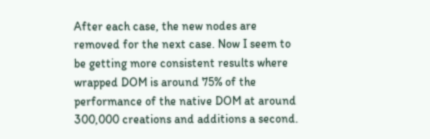After each case, the new nodes are removed for the next case. Now I seem to be getting more consistent results where wrapped DOM is around 75% of the performance of the native DOM at around 300,000 creations and additions a second.